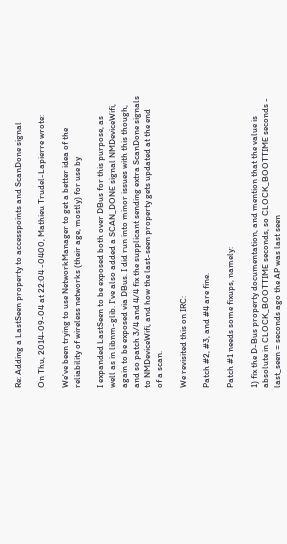Re: Adding a LastSeen property to accesspoints and ScanDone signal

On Thu, 2014-09-04 at 22:04 -0400, Mathieu Trudel-Lapierre wrote:

We've been trying to use NetworkManager to get a better idea of the
reliability of wireless networks (their age, mostly) for use by

I expanded LastSeen to be exposed both over DBus for this purpose, as
well as in libnm-glib. I've also added a SCAN_DONE signal NMDeviceWifi,
again to be exposed via DBus. I did run into minor issues with this though,
and so patch 3/4 and 4/4 fix the supplicant sending extra ScanDone signals
to NMDeviceWifi, and how the last-seen property gets updated at the end
of a scan.

We revisited this on IRC:

Patch #2, #3, and #4 are fine.

Patch #1 needs some fixups, namely:

1) fix the D-Bus property documentation, and mention that the value is
absolute in CLOCK_BOOTTIME seconds, so CLOCK_BOOTTIME seconds -
last_seen = seconds ago the AP was last seen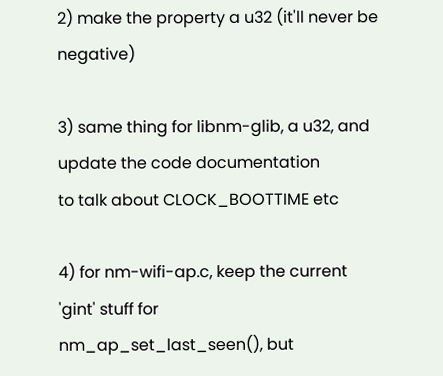2) make the property a u32 (it'll never be negative)

3) same thing for libnm-glib, a u32, and update the code documentation
to talk about CLOCK_BOOTTIME etc

4) for nm-wifi-ap.c, keep the current 'gint' stuff for
nm_ap_set_last_seen(), but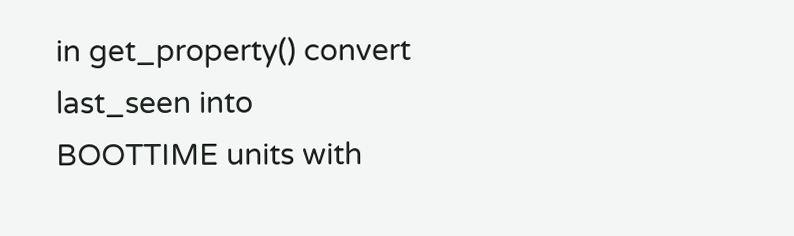in get_property() convert last_seen into
BOOTTIME units with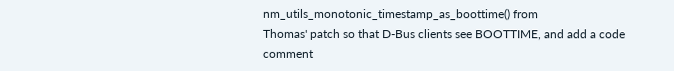nm_utils_monotonic_timestamp_as_boottime() from
Thomas' patch so that D-Bus clients see BOOTTIME, and add a code comment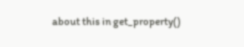about this in get_property()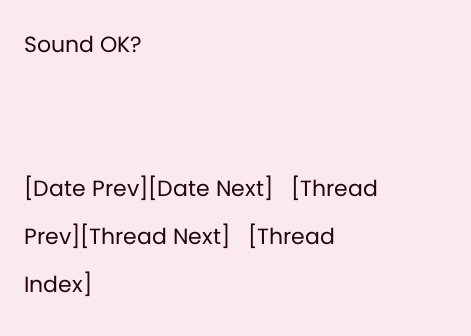Sound OK?


[Date Prev][Date Next]   [Thread Prev][Thread Next]   [Thread Index]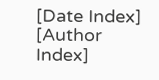[Date Index] [Author Index]